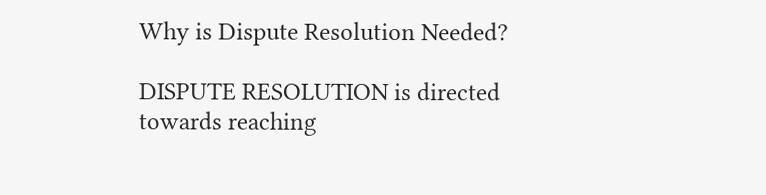Why is Dispute Resolution Needed?

DISPUTE RESOLUTION is directed towards reaching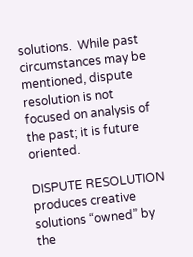solutions.  While past circumstances may be mentioned, dispute resolution is not focused on analysis of the past; it is future oriented.

DISPUTE RESOLUTION produces creative solutions “owned” by the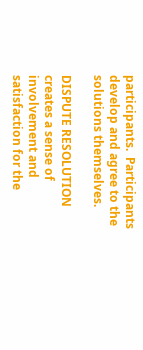participants.  Participants develop and agree to the solutions themselves.

DISPUTE RESOLUTION creates a sense of involvement and satisfaction for the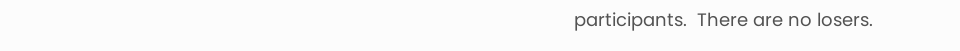participants.  There are no losers.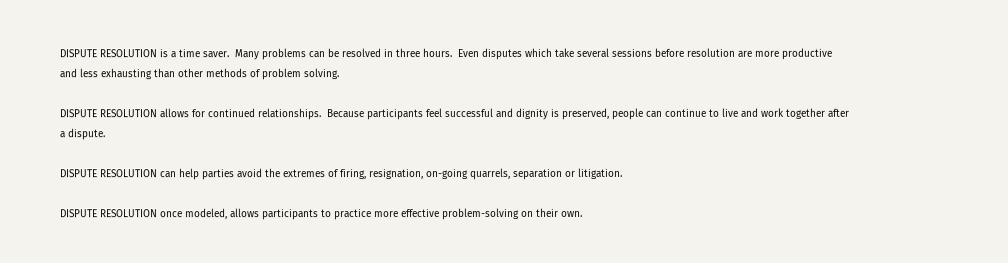DISPUTE RESOLUTION is a time saver.  Many problems can be resolved in three hours.  Even disputes which take several sessions before resolution are more productive and less exhausting than other methods of problem solving.

DISPUTE RESOLUTION allows for continued relationships.  Because participants feel successful and dignity is preserved, people can continue to live and work together after a dispute.

DISPUTE RESOLUTION can help parties avoid the extremes of firing, resignation, on-going quarrels, separation or litigation.

DISPUTE RESOLUTION once modeled, allows participants to practice more effective problem-solving on their own.